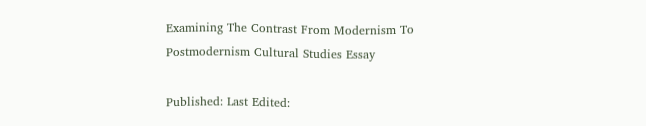Examining The Contrast From Modernism To Postmodernism Cultural Studies Essay

Published: Last Edited: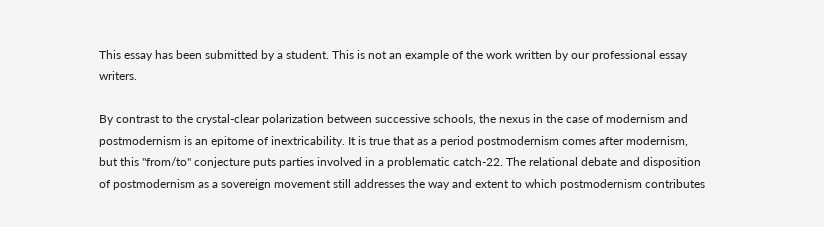This essay has been submitted by a student. This is not an example of the work written by our professional essay writers.

By contrast to the crystal-clear polarization between successive schools, the nexus in the case of modernism and postmodernism is an epitome of inextricability. It is true that as a period postmodernism comes after modernism, but this "from/to" conjecture puts parties involved in a problematic catch-22. The relational debate and disposition of postmodernism as a sovereign movement still addresses the way and extent to which postmodernism contributes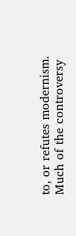to, or refutes modernism. Much of the controversy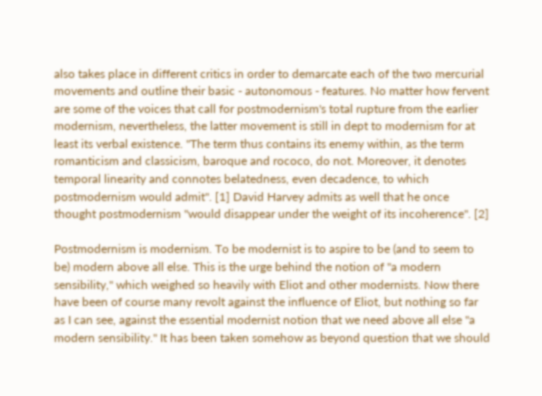also takes place in different critics in order to demarcate each of the two mercurial movements and outline their basic - autonomous - features. No matter how fervent are some of the voices that call for postmodernism's total rupture from the earlier modernism, nevertheless, the latter movement is still in dept to modernism for at least its verbal existence. "The term thus contains its enemy within, as the term romanticism and classicism, baroque and rococo, do not. Moreover, it denotes temporal linearity and connotes belatedness, even decadence, to which postmodernism would admit". [1] David Harvey admits as well that he once thought postmodernism "would disappear under the weight of its incoherence". [2]

Postmodernism is modernism. To be modernist is to aspire to be (and to seem to be) modern above all else. This is the urge behind the notion of "a modern sensibility," which weighed so heavily with Eliot and other modernists. Now there have been of course many revolt against the influence of Eliot, but nothing so far as I can see, against the essential modernist notion that we need above all else "a modern sensibility." It has been taken somehow as beyond question that we should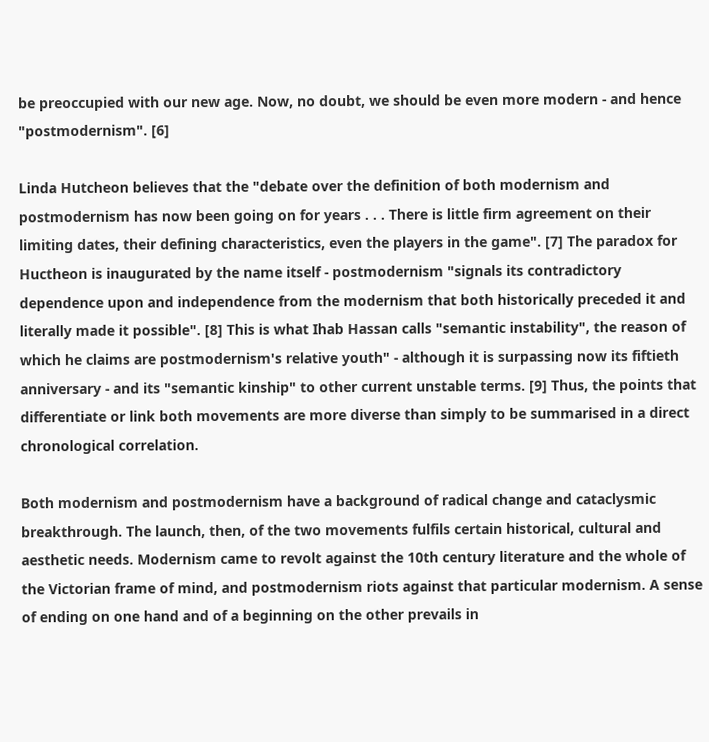be preoccupied with our new age. Now, no doubt, we should be even more modern - and hence "postmodernism". [6]

Linda Hutcheon believes that the "debate over the definition of both modernism and postmodernism has now been going on for years . . . There is little firm agreement on their limiting dates, their defining characteristics, even the players in the game". [7] The paradox for Huctheon is inaugurated by the name itself - postmodernism "signals its contradictory dependence upon and independence from the modernism that both historically preceded it and literally made it possible". [8] This is what Ihab Hassan calls "semantic instability", the reason of which he claims are postmodernism's relative youth" - although it is surpassing now its fiftieth anniversary - and its "semantic kinship" to other current unstable terms. [9] Thus, the points that differentiate or link both movements are more diverse than simply to be summarised in a direct chronological correlation.

Both modernism and postmodernism have a background of radical change and cataclysmic breakthrough. The launch, then, of the two movements fulfils certain historical, cultural and aesthetic needs. Modernism came to revolt against the 10th century literature and the whole of the Victorian frame of mind, and postmodernism riots against that particular modernism. A sense of ending on one hand and of a beginning on the other prevails in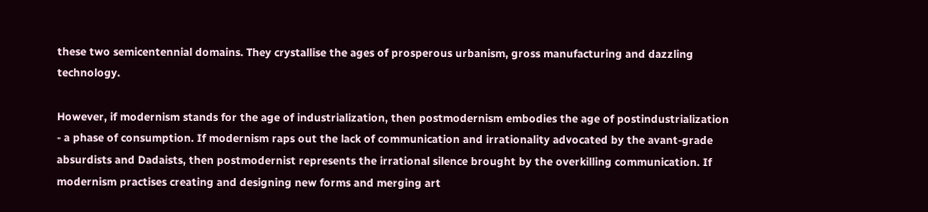these two semicentennial domains. They crystallise the ages of prosperous urbanism, gross manufacturing and dazzling technology.

However, if modernism stands for the age of industrialization, then postmodernism embodies the age of postindustrialization - a phase of consumption. If modernism raps out the lack of communication and irrationality advocated by the avant-grade absurdists and Dadaists, then postmodernist represents the irrational silence brought by the overkilling communication. If modernism practises creating and designing new forms and merging art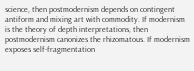science, then postmodernism depends on contingent antiform and mixing art with commodity. If modernism is the theory of depth interpretations, then postmodernism canonizes the rhizomatous. If modernism exposes self-fragmentation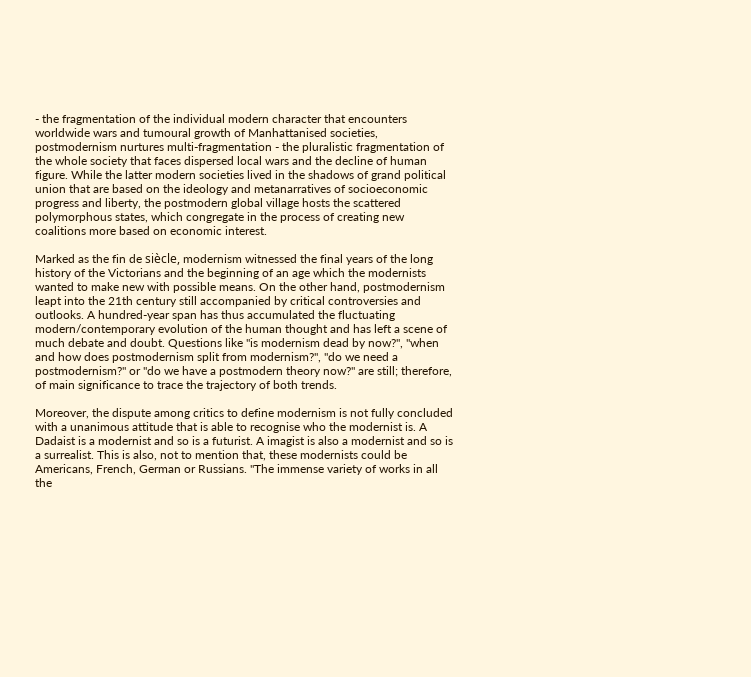- the fragmentation of the individual modern character that encounters worldwide wars and tumoural growth of Manhattanised societies, postmodernism nurtures multi-fragmentation - the pluralistic fragmentation of the whole society that faces dispersed local wars and the decline of human figure. While the latter modern societies lived in the shadows of grand political union that are based on the ideology and metanarratives of socioeconomic progress and liberty, the postmodern global village hosts the scattered polymorphous states, which congregate in the process of creating new coalitions more based on economic interest.

Marked as the fin de siècle, modernism witnessed the final years of the long history of the Victorians and the beginning of an age which the modernists wanted to make new with possible means. On the other hand, postmodernism leapt into the 21th century still accompanied by critical controversies and outlooks. A hundred-year span has thus accumulated the fluctuating modern/contemporary evolution of the human thought and has left a scene of much debate and doubt. Questions like "is modernism dead by now?", "when and how does postmodernism split from modernism?", "do we need a postmodernism?" or "do we have a postmodern theory now?" are still; therefore, of main significance to trace the trajectory of both trends.

Moreover, the dispute among critics to define modernism is not fully concluded with a unanimous attitude that is able to recognise who the modernist is. A Dadaist is a modernist and so is a futurist. A imagist is also a modernist and so is a surrealist. This is also, not to mention that, these modernists could be Americans, French, German or Russians. "The immense variety of works in all the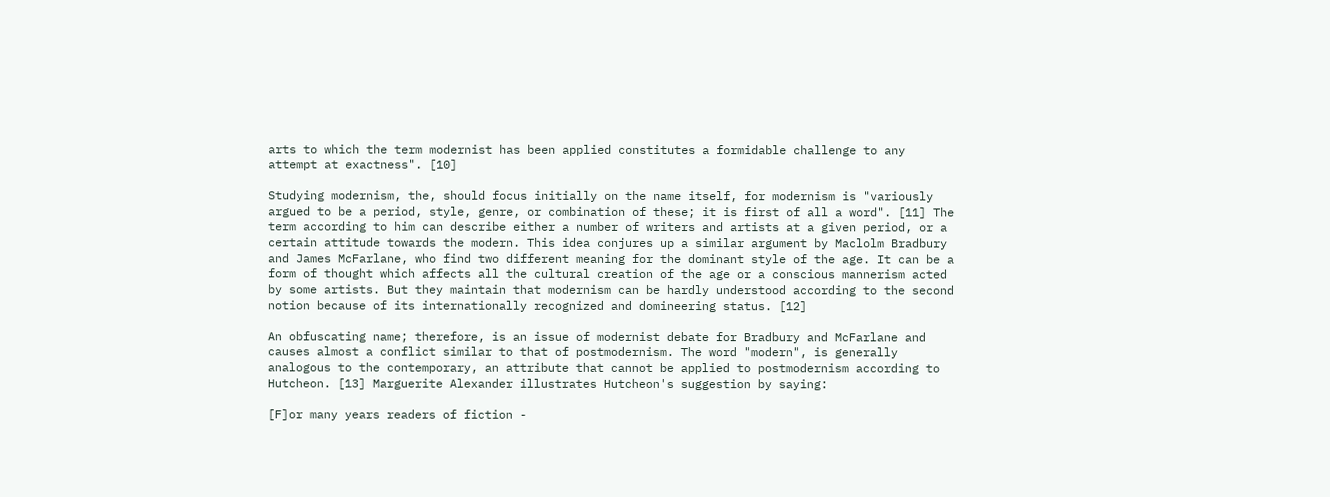arts to which the term modernist has been applied constitutes a formidable challenge to any attempt at exactness". [10]

Studying modernism, the, should focus initially on the name itself, for modernism is "variously argued to be a period, style, genre, or combination of these; it is first of all a word". [11] The term according to him can describe either a number of writers and artists at a given period, or a certain attitude towards the modern. This idea conjures up a similar argument by Maclolm Bradbury and James McFarlane, who find two different meaning for the dominant style of the age. It can be a form of thought which affects all the cultural creation of the age or a conscious mannerism acted by some artists. But they maintain that modernism can be hardly understood according to the second notion because of its internationally recognized and domineering status. [12]

An obfuscating name; therefore, is an issue of modernist debate for Bradbury and McFarlane and causes almost a conflict similar to that of postmodernism. The word "modern", is generally analogous to the contemporary, an attribute that cannot be applied to postmodernism according to Hutcheon. [13] Marguerite Alexander illustrates Hutcheon's suggestion by saying:

[F]or many years readers of fiction -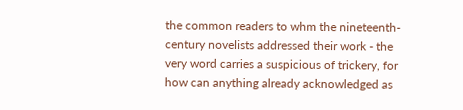the common readers to whm the nineteenth-century novelists addressed their work - the very word carries a suspicious of trickery, for how can anything already acknowledged as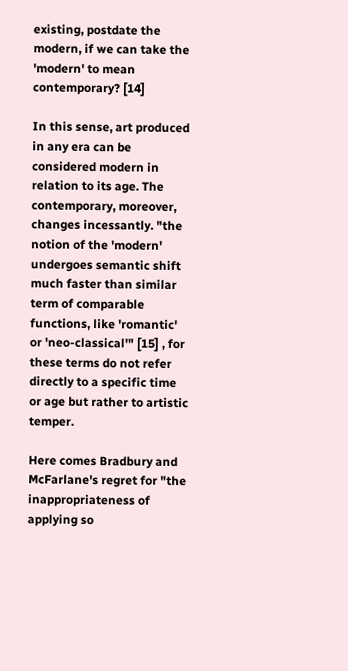existing, postdate the modern, if we can take the 'modern' to mean contemporary? [14]

In this sense, art produced in any era can be considered modern in relation to its age. The contemporary, moreover, changes incessantly. "the notion of the 'modern' undergoes semantic shift much faster than similar term of comparable functions, like 'romantic' or 'neo-classical'" [15] , for these terms do not refer directly to a specific time or age but rather to artistic temper.

Here comes Bradbury and McFarlane's regret for "the inappropriateness of applying so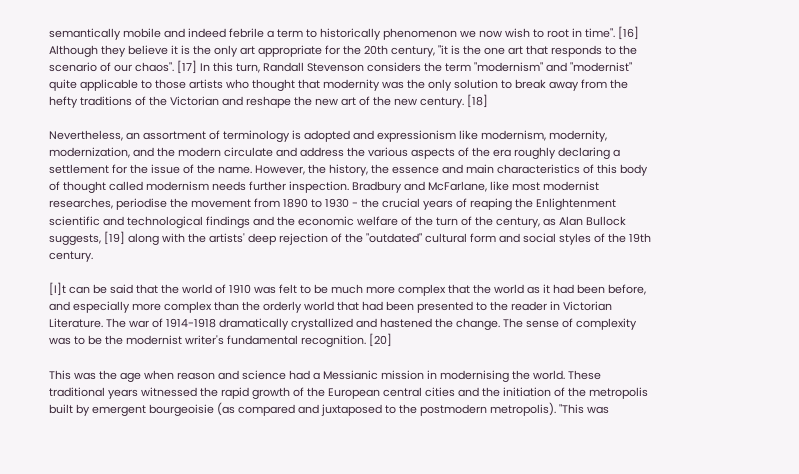semantically mobile and indeed febrile a term to historically phenomenon we now wish to root in time". [16] Although they believe it is the only art appropriate for the 20th century, "it is the one art that responds to the scenario of our chaos". [17] In this turn, Randall Stevenson considers the term "modernism" and "modernist" quite applicable to those artists who thought that modernity was the only solution to break away from the hefty traditions of the Victorian and reshape the new art of the new century. [18]

Nevertheless, an assortment of terminology is adopted and expressionism like modernism, modernity, modernization, and the modern circulate and address the various aspects of the era roughly declaring a settlement for the issue of the name. However, the history, the essence and main characteristics of this body of thought called modernism needs further inspection. Bradbury and McFarlane, like most modernist researches, periodise the movement from 1890 to 1930 - the crucial years of reaping the Enlightenment scientific and technological findings and the economic welfare of the turn of the century, as Alan Bullock suggests, [19] along with the artists' deep rejection of the "outdated" cultural form and social styles of the 19th century.

[I]t can be said that the world of 1910 was felt to be much more complex that the world as it had been before, and especially more complex than the orderly world that had been presented to the reader in Victorian Literature. The war of 1914-1918 dramatically crystallized and hastened the change. The sense of complexity was to be the modernist writer's fundamental recognition. [20]

This was the age when reason and science had a Messianic mission in modernising the world. These traditional years witnessed the rapid growth of the European central cities and the initiation of the metropolis built by emergent bourgeoisie (as compared and juxtaposed to the postmodern metropolis). "This was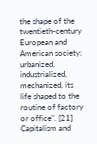the shape of the twentieth-century European and American society: urbanized, industrialized, mechanized, its life shaped to the routine of factory or office". [21] Capitalism and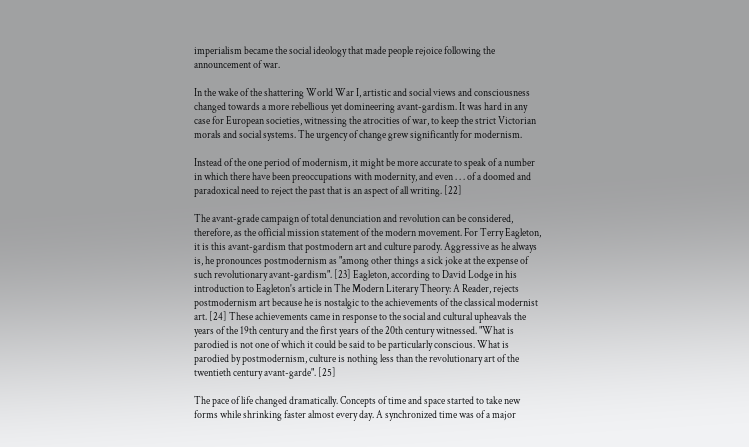imperialism became the social ideology that made people rejoice following the announcement of war.

In the wake of the shattering World War I, artistic and social views and consciousness changed towards a more rebellious yet domineering avant-gardism. It was hard in any case for European societies, witnessing the atrocities of war, to keep the strict Victorian morals and social systems. The urgency of change grew significantly for modernism.

Instead of the one period of modernism, it might be more accurate to speak of a number in which there have been preoccupations with modernity, and even . . . of a doomed and paradoxical need to reject the past that is an aspect of all writing. [22]

The avant-grade campaign of total denunciation and revolution can be considered, therefore, as the official mission statement of the modern movement. For Terry Eagleton, it is this avant-gardism that postmodern art and culture parody. Aggressive as he always is, he pronounces postmodernism as "among other things a sick joke at the expense of such revolutionary avant-gardism". [23] Eagleton, according to David Lodge in his introduction to Eagleton's article in The Modern Literary Theory: A Reader, rejects postmodernism art because he is nostalgic to the achievements of the classical modernist art. [24] These achievements came in response to the social and cultural upheavals the years of the 19th century and the first years of the 20th century witnessed. "What is parodied is not one of which it could be said to be particularly conscious. What is parodied by postmodernism, culture is nothing less than the revolutionary art of the twentieth century avant-garde". [25]

The pace of life changed dramatically. Concepts of time and space started to take new forms while shrinking faster almost every day. A synchronized time was of a major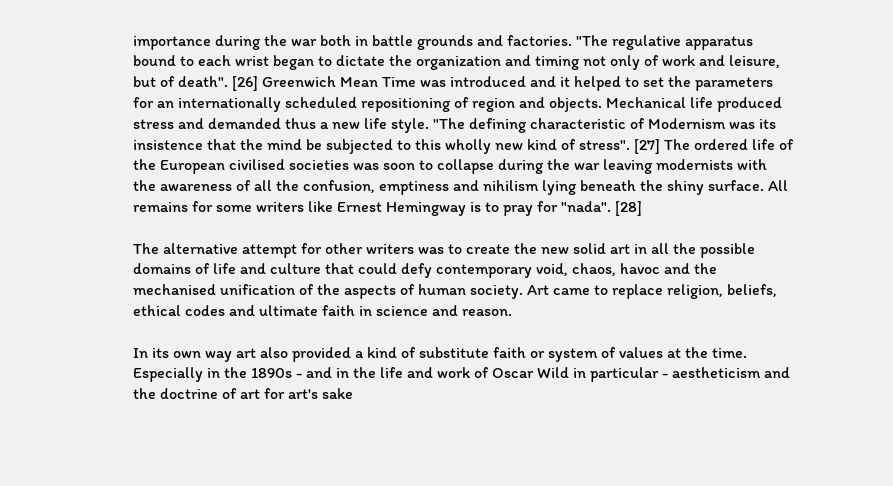importance during the war both in battle grounds and factories. "The regulative apparatus bound to each wrist began to dictate the organization and timing not only of work and leisure, but of death". [26] Greenwich Mean Time was introduced and it helped to set the parameters for an internationally scheduled repositioning of region and objects. Mechanical life produced stress and demanded thus a new life style. "The defining characteristic of Modernism was its insistence that the mind be subjected to this wholly new kind of stress". [27] The ordered life of the European civilised societies was soon to collapse during the war leaving modernists with the awareness of all the confusion, emptiness and nihilism lying beneath the shiny surface. All remains for some writers like Ernest Hemingway is to pray for "nada". [28]

The alternative attempt for other writers was to create the new solid art in all the possible domains of life and culture that could defy contemporary void, chaos, havoc and the mechanised unification of the aspects of human society. Art came to replace religion, beliefs, ethical codes and ultimate faith in science and reason.

In its own way art also provided a kind of substitute faith or system of values at the time. Especially in the 1890s - and in the life and work of Oscar Wild in particular - aestheticism and the doctrine of art for art's sake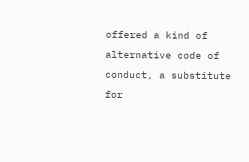offered a kind of alternative code of conduct, a substitute for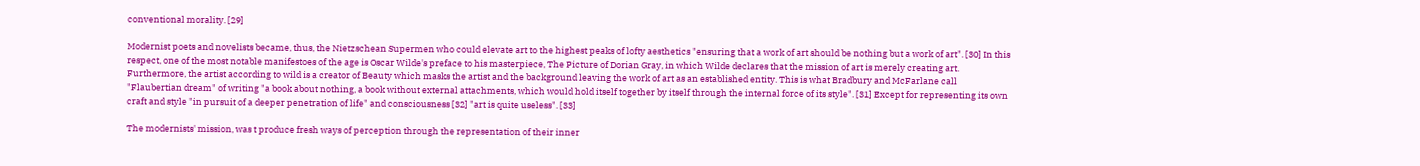conventional morality. [29]

Modernist poets and novelists became, thus, the Nietzschean Supermen who could elevate art to the highest peaks of lofty aesthetics "ensuring that a work of art should be nothing but a work of art". [30] In this respect, one of the most notable manifestoes of the age is Oscar Wilde's preface to his masterpiece, The Picture of Dorian Gray, in which Wilde declares that the mission of art is merely creating art. Furthermore, the artist according to wild is a creator of Beauty which masks the artist and the background leaving the work of art as an established entity. This is what Bradbury and McFarlane call "Flaubertian dream" of writing "a book about nothing, a book without external attachments, which would hold itself together by itself through the internal force of its style". [31] Except for representing its own craft and style "in pursuit of a deeper penetration of life" and consciousness [32] "art is quite useless". [33]

The modernists' mission, was t produce fresh ways of perception through the representation of their inner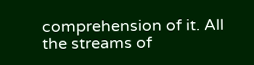comprehension of it. All the streams of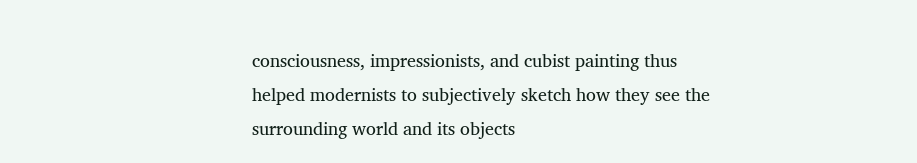consciousness, impressionists, and cubist painting thus helped modernists to subjectively sketch how they see the surrounding world and its objects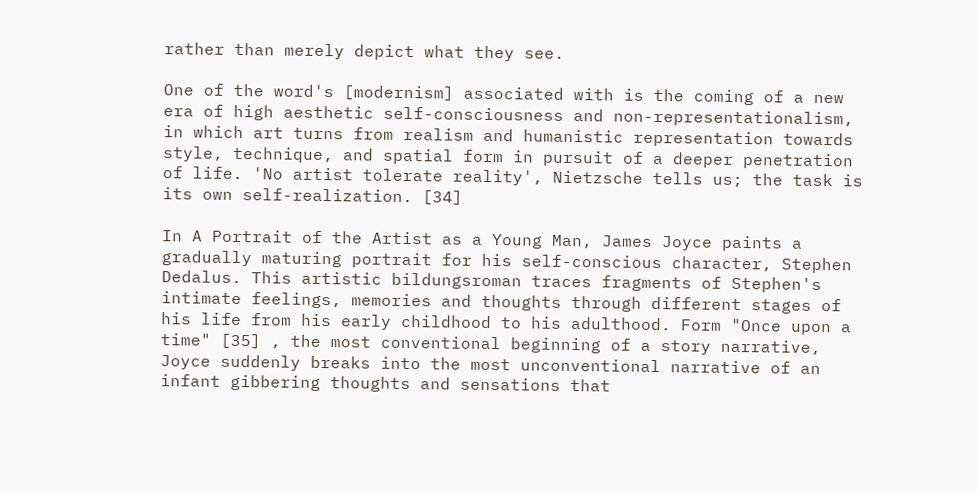rather than merely depict what they see.

One of the word's [modernism] associated with is the coming of a new era of high aesthetic self-consciousness and non-representationalism, in which art turns from realism and humanistic representation towards style, technique, and spatial form in pursuit of a deeper penetration of life. 'No artist tolerate reality', Nietzsche tells us; the task is its own self-realization. [34]

In A Portrait of the Artist as a Young Man, James Joyce paints a gradually maturing portrait for his self-conscious character, Stephen Dedalus. This artistic bildungsroman traces fragments of Stephen's intimate feelings, memories and thoughts through different stages of his life from his early childhood to his adulthood. Form "Once upon a time" [35] , the most conventional beginning of a story narrative, Joyce suddenly breaks into the most unconventional narrative of an infant gibbering thoughts and sensations that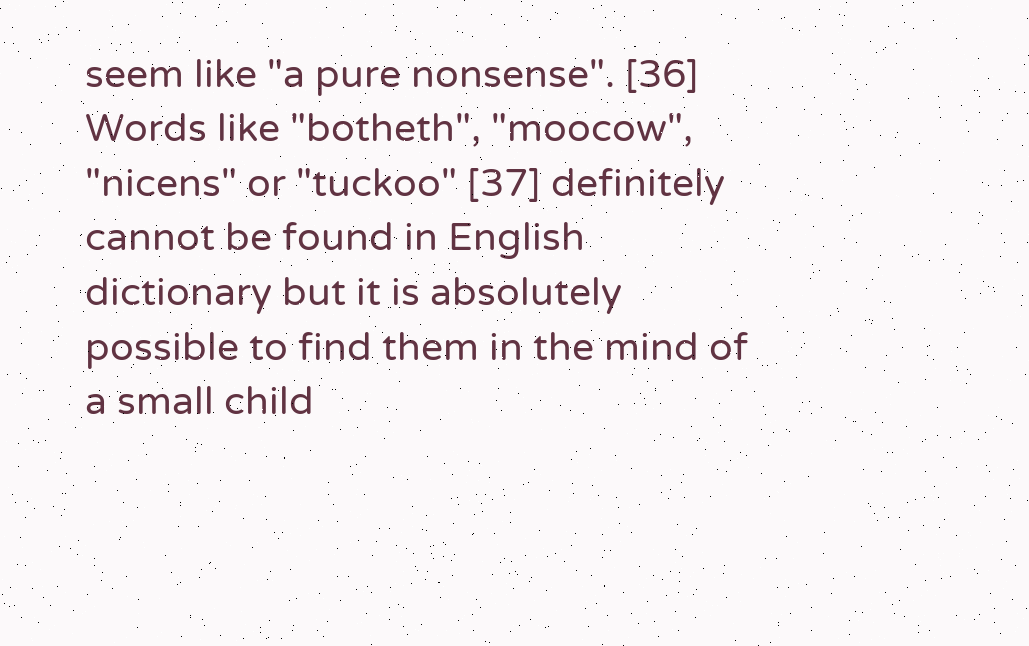seem like "a pure nonsense". [36] Words like "botheth", "moocow", "nicens" or "tuckoo" [37] definitely cannot be found in English dictionary but it is absolutely possible to find them in the mind of a small child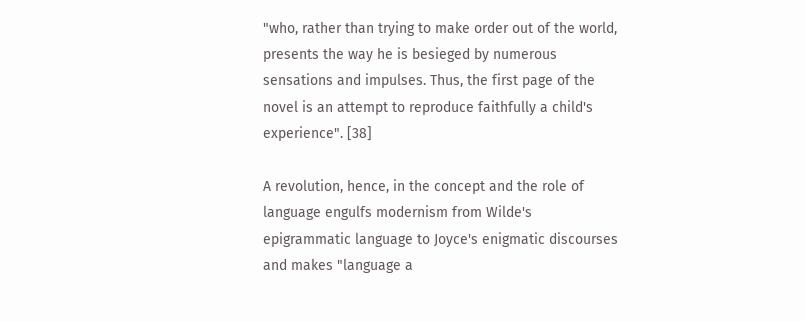"who, rather than trying to make order out of the world, presents the way he is besieged by numerous sensations and impulses. Thus, the first page of the novel is an attempt to reproduce faithfully a child's experience". [38]

A revolution, hence, in the concept and the role of language engulfs modernism from Wilde's epigrammatic language to Joyce's enigmatic discourses and makes "language a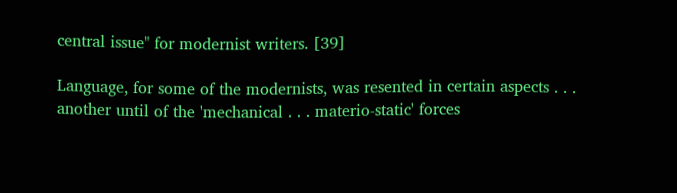central issue" for modernist writers. [39]

Language, for some of the modernists, was resented in certain aspects . . . another until of the 'mechanical . . . materio-static' forces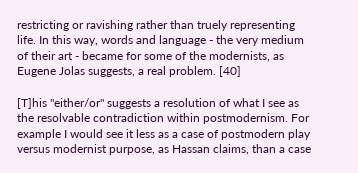restricting or ravishing rather than truely representing life. In this way, words and language - the very medium of their art - became for some of the modernists, as Eugene Jolas suggests, a real problem. [40]

[T]his "either/or" suggests a resolution of what I see as the resolvable contradiction within postmodernism. For example I would see it less as a case of postmodern play versus modernist purpose, as Hassan claims, than a case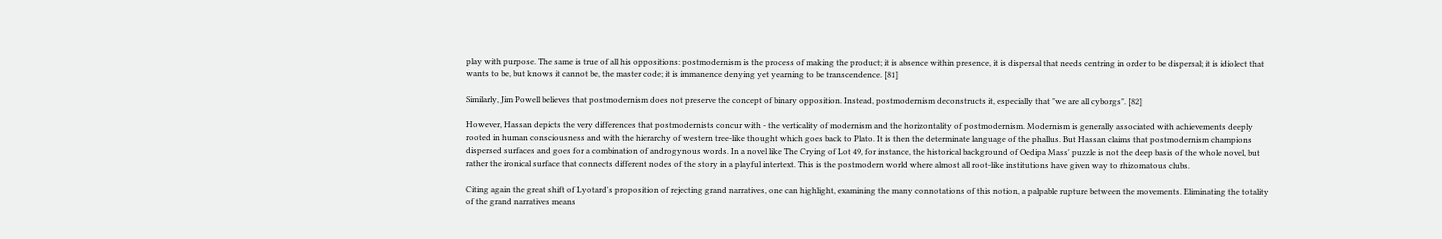play with purpose. The same is true of all his oppositions: postmodernism is the process of making the product; it is absence within presence, it is dispersal that needs centring in order to be dispersal; it is idiolect that wants to be, but knows it cannot be, the master code; it is immanence denying yet yearning to be transcendence. [81]

Similarly, Jim Powell believes that postmodernism does not preserve the concept of binary opposition. Instead, postmodernism deconstructs it, especially that "we are all cyborgs". [82]

However, Hassan depicts the very differences that postmodernists concur with - the verticality of modernism and the horizontality of postmodernism. Modernism is generally associated with achievements deeply rooted in human consciousness and with the hierarchy of western tree-like thought which goes back to Plato. It is then the determinate language of the phallus. But Hassan claims that postmodernism champions dispersed surfaces and goes for a combination of androgynous words. In a novel like The Crying of Lot 49, for instance, the historical background of Oedipa Mass' puzzle is not the deep basis of the whole novel, but rather the ironical surface that connects different nodes of the story in a playful intertext. This is the postmodern world where almost all root-like institutions have given way to rhizomatous clubs.

Citing again the great shift of Lyotard's proposition of rejecting grand narratives, one can highlight, examining the many connotations of this notion, a palpable rupture between the movements. Eliminating the totality of the grand narratives means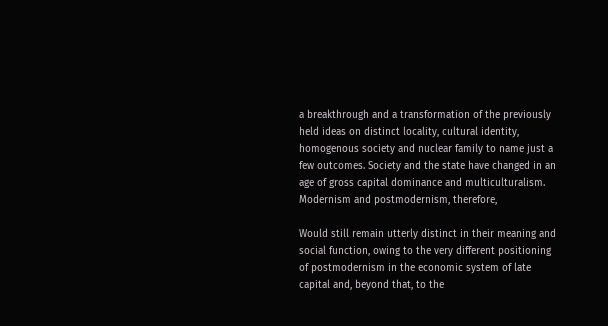a breakthrough and a transformation of the previously held ideas on distinct locality, cultural identity, homogenous society and nuclear family to name just a few outcomes. Society and the state have changed in an age of gross capital dominance and multiculturalism. Modernism and postmodernism, therefore,

Would still remain utterly distinct in their meaning and social function, owing to the very different positioning of postmodernism in the economic system of late capital and, beyond that, to the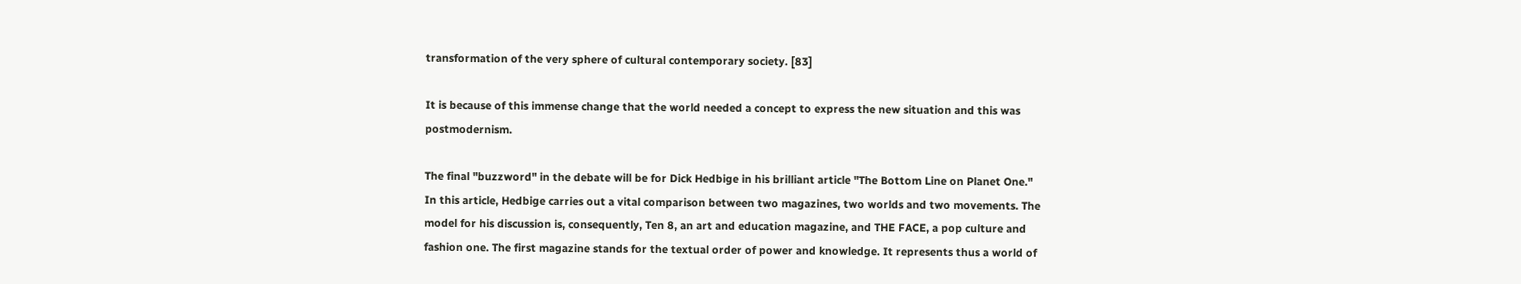transformation of the very sphere of cultural contemporary society. [83]

It is because of this immense change that the world needed a concept to express the new situation and this was postmodernism.

The final "buzzword" in the debate will be for Dick Hedbige in his brilliant article "The Bottom Line on Planet One." In this article, Hedbige carries out a vital comparison between two magazines, two worlds and two movements. The model for his discussion is, consequently, Ten 8, an art and education magazine, and THE FACE, a pop culture and fashion one. The first magazine stands for the textual order of power and knowledge. It represents thus a world of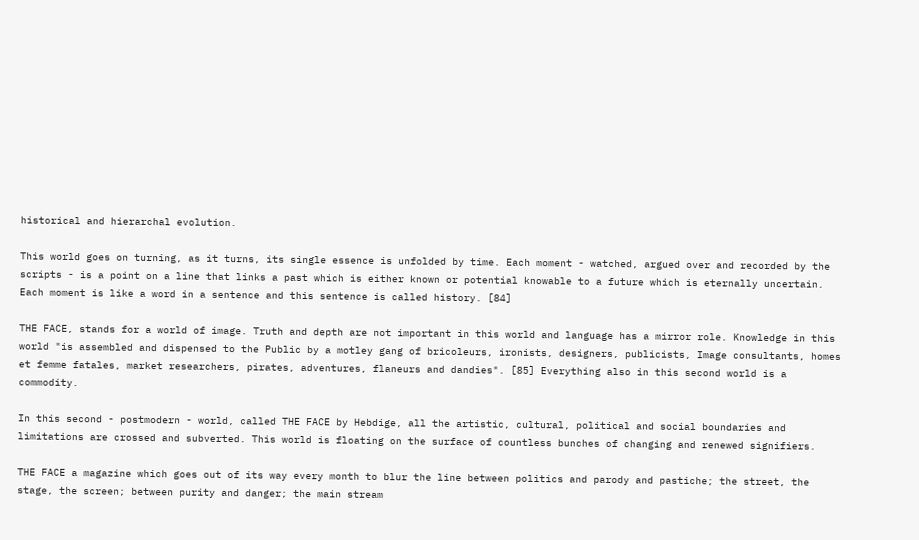historical and hierarchal evolution.

This world goes on turning, as it turns, its single essence is unfolded by time. Each moment - watched, argued over and recorded by the scripts - is a point on a line that links a past which is either known or potential knowable to a future which is eternally uncertain. Each moment is like a word in a sentence and this sentence is called history. [84]

THE FACE, stands for a world of image. Truth and depth are not important in this world and language has a mirror role. Knowledge in this world "is assembled and dispensed to the Public by a motley gang of bricoleurs, ironists, designers, publicists, Image consultants, homes et femme fatales, market researchers, pirates, adventures, flaneurs and dandies". [85] Everything also in this second world is a commodity.

In this second - postmodern - world, called THE FACE by Hebdige, all the artistic, cultural, political and social boundaries and limitations are crossed and subverted. This world is floating on the surface of countless bunches of changing and renewed signifiers.

THE FACE a magazine which goes out of its way every month to blur the line between politics and parody and pastiche; the street, the stage, the screen; between purity and danger; the main stream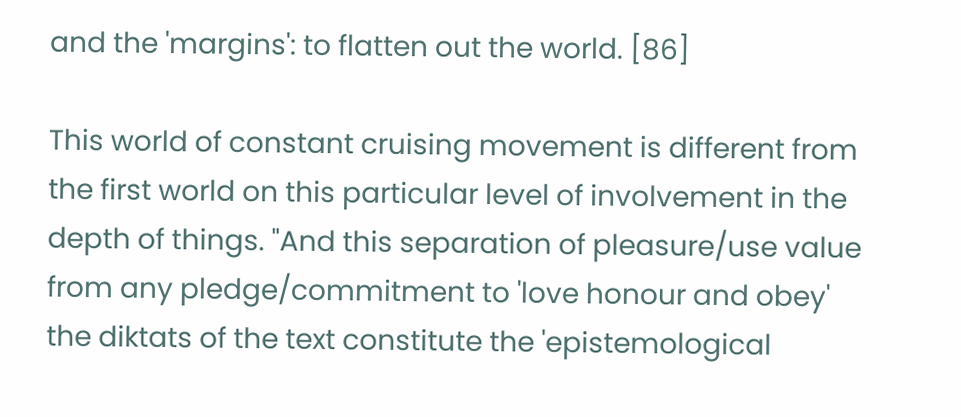and the 'margins': to flatten out the world. [86]

This world of constant cruising movement is different from the first world on this particular level of involvement in the depth of things. "And this separation of pleasure/use value from any pledge/commitment to 'love honour and obey' the diktats of the text constitute the 'epistemological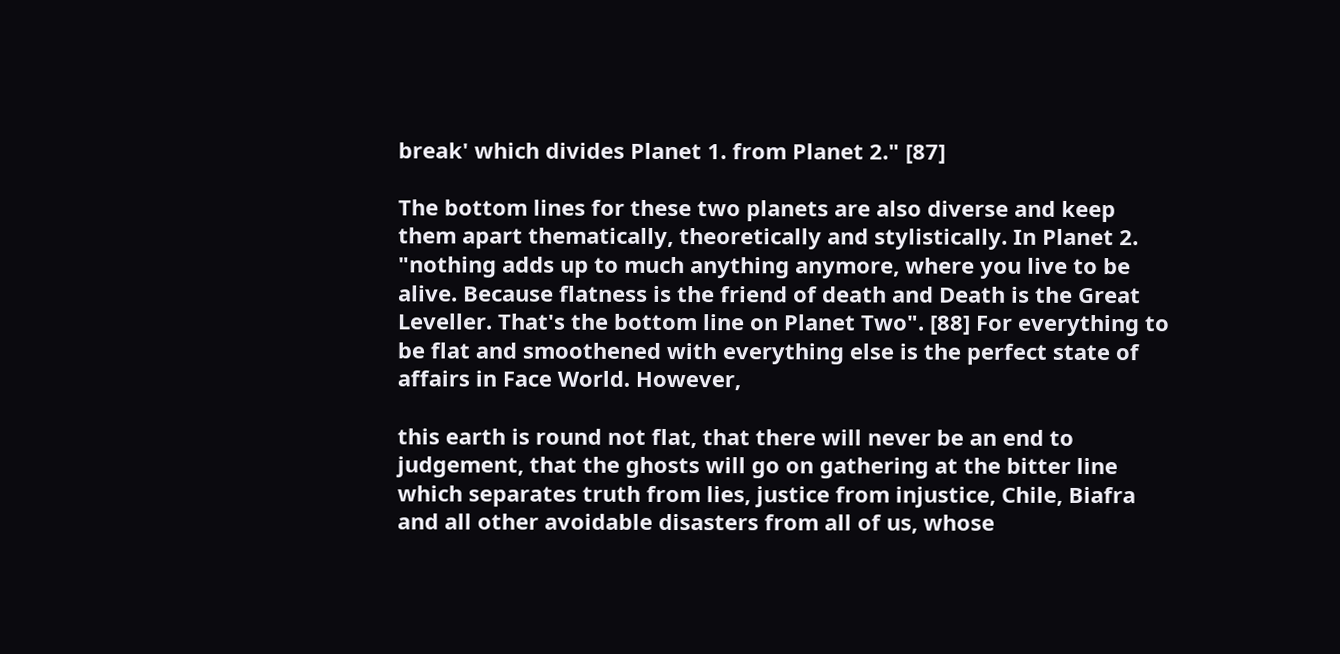break' which divides Planet 1. from Planet 2." [87]

The bottom lines for these two planets are also diverse and keep them apart thematically, theoretically and stylistically. In Planet 2. "nothing adds up to much anything anymore, where you live to be alive. Because flatness is the friend of death and Death is the Great Leveller. That's the bottom line on Planet Two". [88] For everything to be flat and smoothened with everything else is the perfect state of affairs in Face World. However,

this earth is round not flat, that there will never be an end to judgement, that the ghosts will go on gathering at the bitter line which separates truth from lies, justice from injustice, Chile, Biafra and all other avoidable disasters from all of us, whose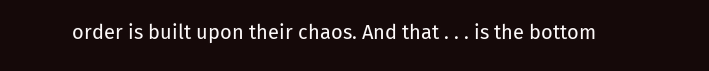order is built upon their chaos. And that . . . is the bottom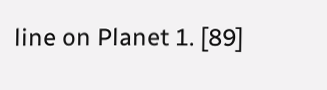line on Planet 1. [89]